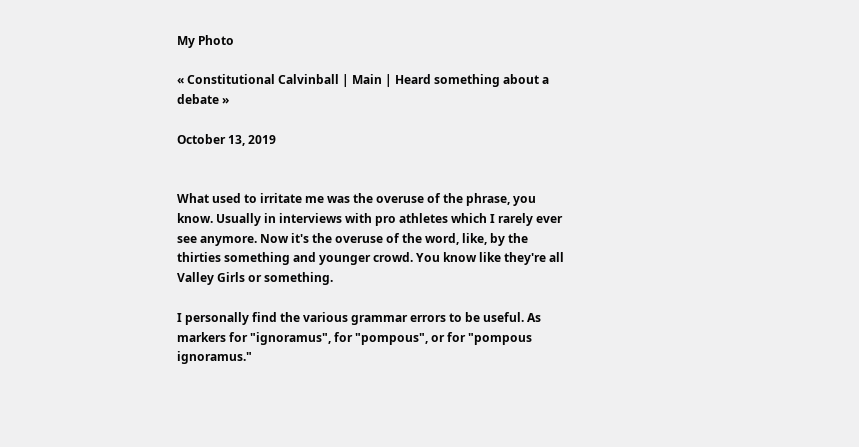My Photo

« Constitutional Calvinball | Main | Heard something about a debate »

October 13, 2019


What used to irritate me was the overuse of the phrase, you know. Usually in interviews with pro athletes which I rarely ever see anymore. Now it's the overuse of the word, like, by the thirties something and younger crowd. You know like they're all Valley Girls or something.

I personally find the various grammar errors to be useful. As markers for "ignoramus", for "pompous", or for "pompous ignoramus."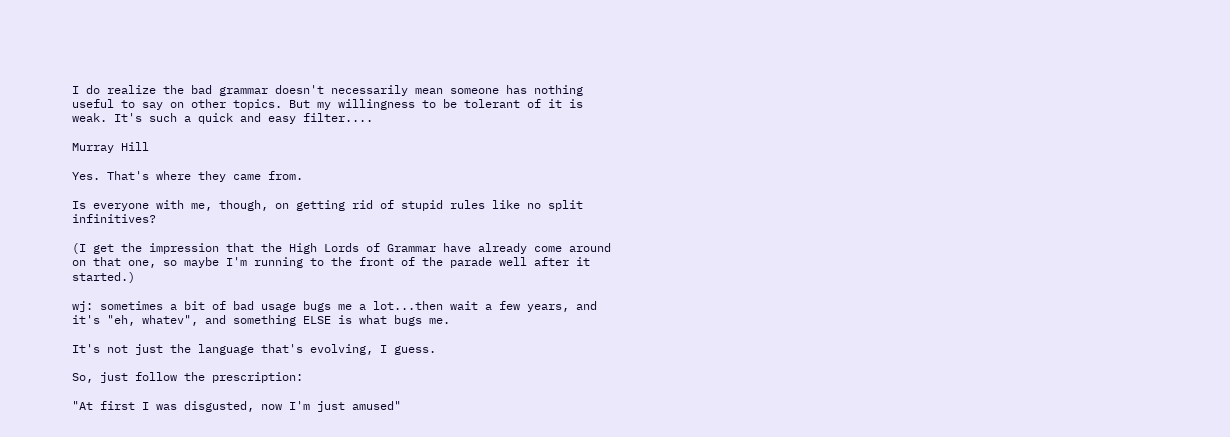I do realize the bad grammar doesn't necessarily mean someone has nothing useful to say on other topics. But my willingness to be tolerant of it is weak. It's such a quick and easy filter....

Murray Hill

Yes. That's where they came from.

Is everyone with me, though, on getting rid of stupid rules like no split infinitives?

(I get the impression that the High Lords of Grammar have already come around on that one, so maybe I'm running to the front of the parade well after it started.)

wj: sometimes a bit of bad usage bugs me a lot...then wait a few years, and it's "eh, whatev", and something ELSE is what bugs me.

It's not just the language that's evolving, I guess.

So, just follow the prescription:

"At first I was disgusted, now I'm just amused"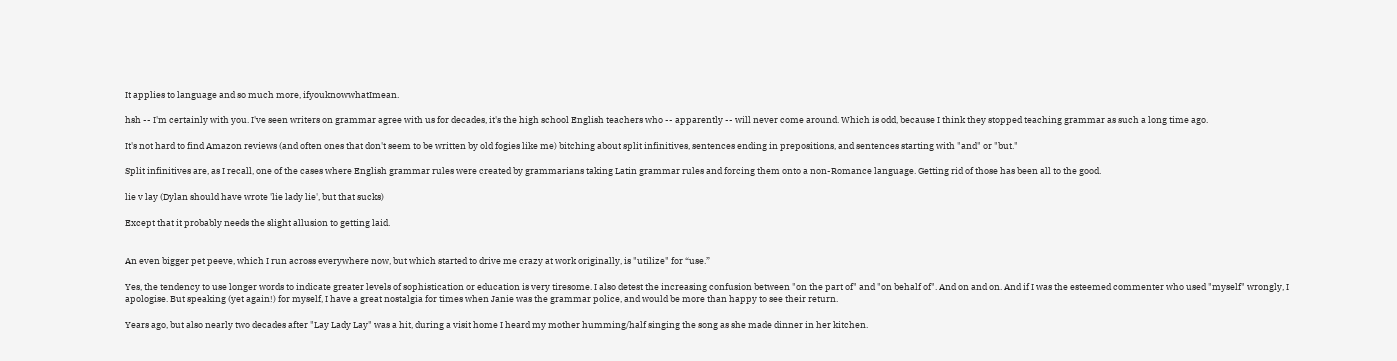It applies to language and so much more, ifyouknowwhatImean.

hsh -- I'm certainly with you. I've seen writers on grammar agree with us for decades, it's the high school English teachers who -- apparently -- will never come around. Which is odd, because I think they stopped teaching grammar as such a long time ago.

It's not hard to find Amazon reviews (and often ones that don't seem to be written by old fogies like me) bitching about split infinitives, sentences ending in prepositions, and sentences starting with "and" or "but."

Split infinitives are, as I recall, one of the cases where English grammar rules were created by grammarians taking Latin grammar rules and forcing them onto a non-Romance language. Getting rid of those has been all to the good.

lie v lay (Dylan should have wrote 'lie lady lie', but that sucks)

Except that it probably needs the slight allusion to getting laid.


An even bigger pet peeve, which I run across everywhere now, but which started to drive me crazy at work originally, is "utilize" for “use.”

Yes, the tendency to use longer words to indicate greater levels of sophistication or education is very tiresome. I also detest the increasing confusion between "on the part of" and "on behalf of". And on and on. And if I was the esteemed commenter who used "myself" wrongly, I apologise. But speaking (yet again!) for myself, I have a great nostalgia for times when Janie was the grammar police, and would be more than happy to see their return.

Years ago, but also nearly two decades after "Lay Lady Lay" was a hit, during a visit home I heard my mother humming/half singing the song as she made dinner in her kitchen.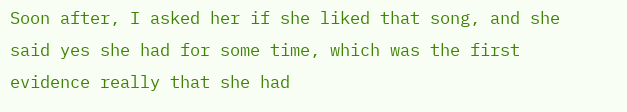Soon after, I asked her if she liked that song, and she said yes she had for some time, which was the first evidence really that she had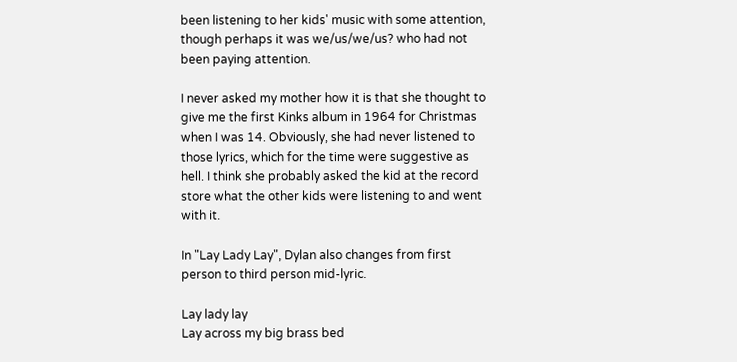been listening to her kids' music with some attention, though perhaps it was we/us/we/us? who had not been paying attention.

I never asked my mother how it is that she thought to give me the first Kinks album in 1964 for Christmas when I was 14. Obviously, she had never listened to those lyrics, which for the time were suggestive as hell. I think she probably asked the kid at the record store what the other kids were listening to and went with it.

In "Lay Lady Lay", Dylan also changes from first person to third person mid-lyric.

Lay lady lay
Lay across my big brass bed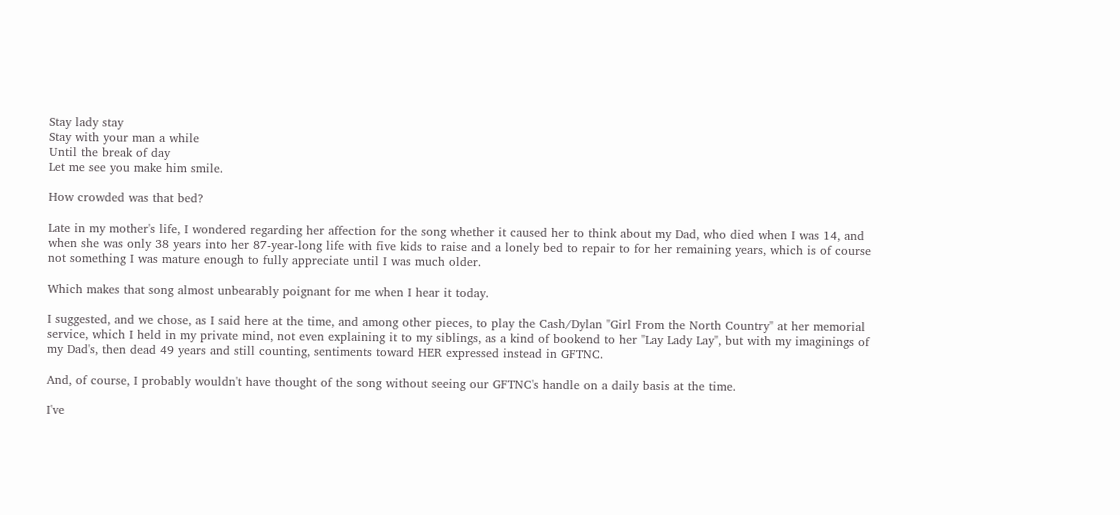Stay lady stay
Stay with your man a while
Until the break of day
Let me see you make him smile.

How crowded was that bed?

Late in my mother's life, I wondered regarding her affection for the song whether it caused her to think about my Dad, who died when I was 14, and when she was only 38 years into her 87-year-long life with five kids to raise and a lonely bed to repair to for her remaining years, which is of course not something I was mature enough to fully appreciate until I was much older.

Which makes that song almost unbearably poignant for me when I hear it today.

I suggested, and we chose, as I said here at the time, and among other pieces, to play the Cash/Dylan "Girl From the North Country" at her memorial service, which I held in my private mind, not even explaining it to my siblings, as a kind of bookend to her "Lay Lady Lay", but with my imaginings of my Dad's, then dead 49 years and still counting, sentiments toward HER expressed instead in GFTNC.

And, of course, I probably wouldn't have thought of the song without seeing our GFTNC's handle on a daily basis at the time.

I've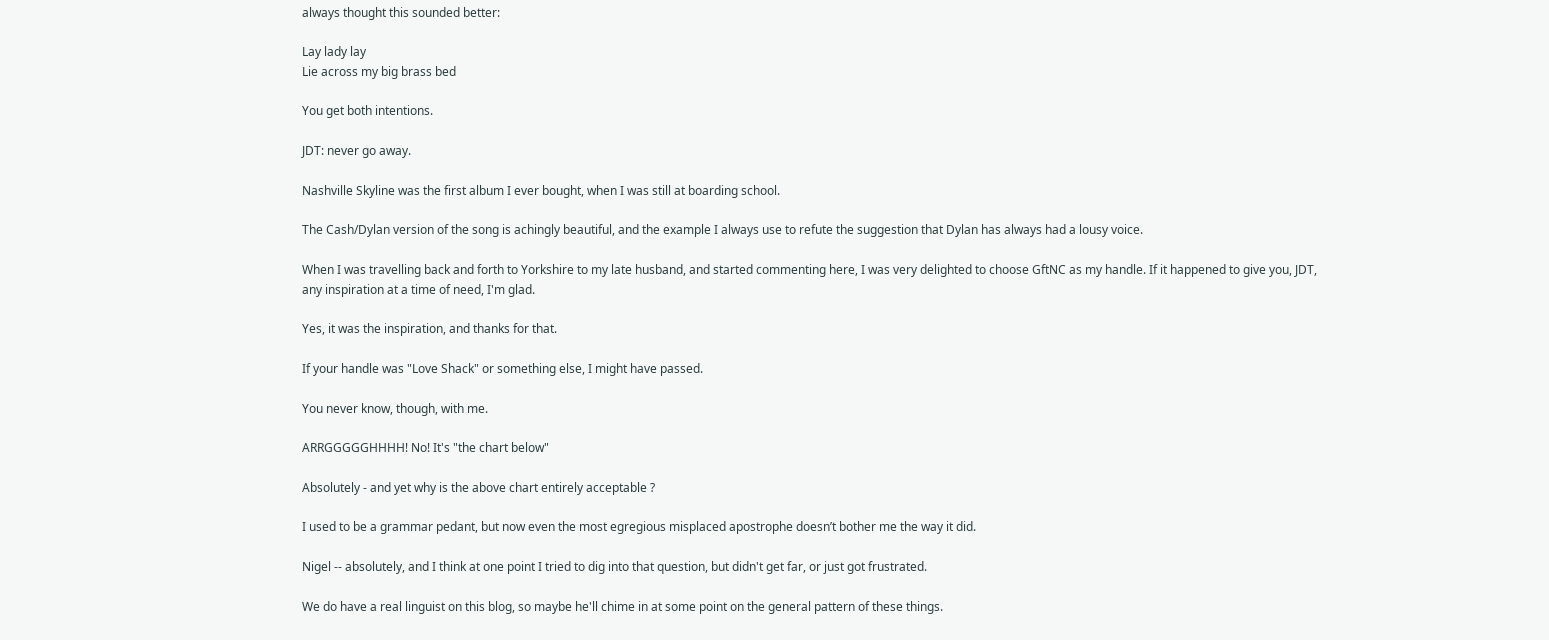always thought this sounded better:

Lay lady lay
Lie across my big brass bed

You get both intentions.

JDT: never go away.

Nashville Skyline was the first album I ever bought, when I was still at boarding school.

The Cash/Dylan version of the song is achingly beautiful, and the example I always use to refute the suggestion that Dylan has always had a lousy voice.

When I was travelling back and forth to Yorkshire to my late husband, and started commenting here, I was very delighted to choose GftNC as my handle. If it happened to give you, JDT, any inspiration at a time of need, I'm glad.

Yes, it was the inspiration, and thanks for that.

If your handle was "Love Shack" or something else, I might have passed.

You never know, though, with me.

ARRGGGGGHHHH! No! It's "the chart below"

Absolutely - and yet why is the above chart entirely acceptable ?

I used to be a grammar pedant, but now even the most egregious misplaced apostrophe doesn’t bother me the way it did.

Nigel -- absolutely, and I think at one point I tried to dig into that question, but didn't get far, or just got frustrated.

We do have a real linguist on this blog, so maybe he'll chime in at some point on the general pattern of these things.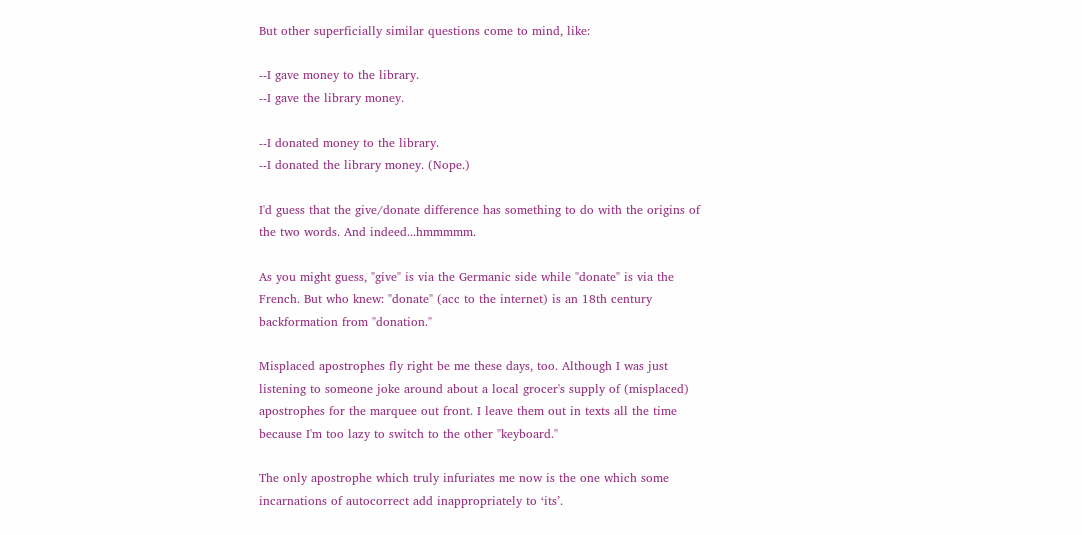But other superficially similar questions come to mind, like:

--I gave money to the library.
--I gave the library money.

--I donated money to the library.
--I donated the library money. (Nope.)

I'd guess that the give/donate difference has something to do with the origins of the two words. And indeed...hmmmmm.

As you might guess, "give" is via the Germanic side while "donate" is via the French. But who knew: "donate" (acc to the internet) is an 18th century backformation from "donation."

Misplaced apostrophes fly right be me these days, too. Although I was just listening to someone joke around about a local grocer's supply of (misplaced) apostrophes for the marquee out front. I leave them out in texts all the time because I'm too lazy to switch to the other "keyboard."

The only apostrophe which truly infuriates me now is the one which some incarnations of autocorrect add inappropriately to ‘its’.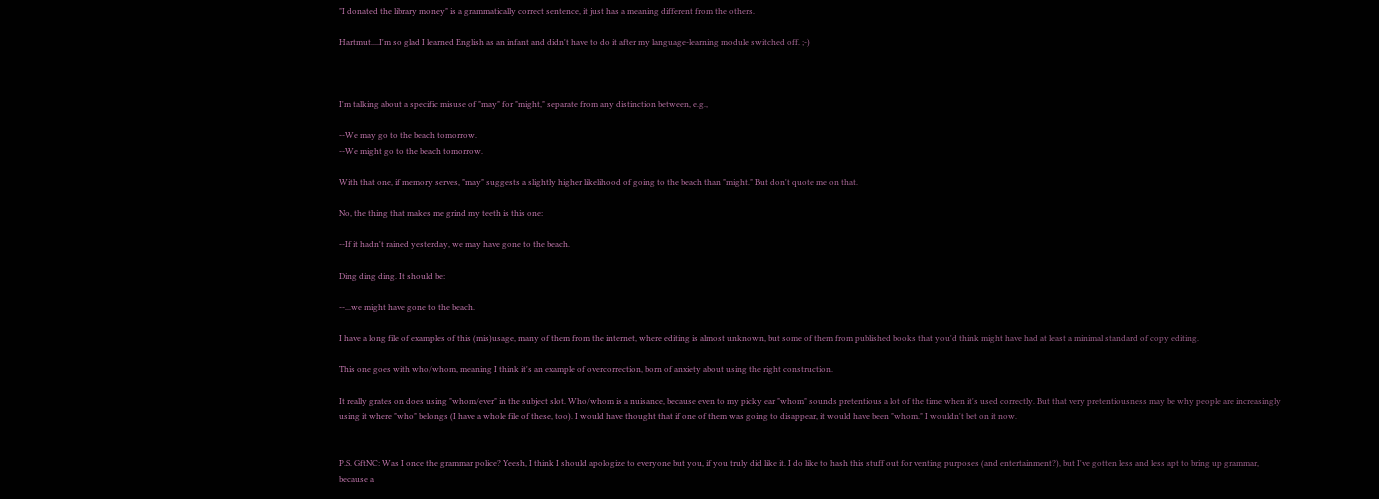"I donated the library money" is a grammatically correct sentence, it just has a meaning different from the others.

Hartmut....I'm so glad I learned English as an infant and didn't have to do it after my language-learning module switched off. ;-)



I'm talking about a specific misuse of "may" for "might," separate from any distinction between, e.g.,

--We may go to the beach tomorrow.
--We might go to the beach tomorrow.

With that one, if memory serves, "may" suggests a slightly higher likelihood of going to the beach than "might." But don't quote me on that.

No, the thing that makes me grind my teeth is this one:

--If it hadn't rained yesterday, we may have gone to the beach.

Ding ding ding. It should be:

--...we might have gone to the beach.

I have a long file of examples of this (mis)usage, many of them from the internet, where editing is almost unknown, but some of them from published books that you'd think might have had at least a minimal standard of copy editing.

This one goes with who/whom, meaning I think it's an example of overcorrection, born of anxiety about using the right construction.

It really grates on does using "whom/ever" in the subject slot. Who/whom is a nuisance, because even to my picky ear "whom" sounds pretentious a lot of the time when it's used correctly. But that very pretentiousness may be why people are increasingly using it where "who" belongs (I have a whole file of these, too). I would have thought that if one of them was going to disappear, it would have been "whom." I wouldn't bet on it now.


P.S. GftNC: Was I once the grammar police? Yeesh, I think I should apologize to everyone but you, if you truly did like it. I do like to hash this stuff out for venting purposes (and entertainment?), but I've gotten less and less apt to bring up grammar, because a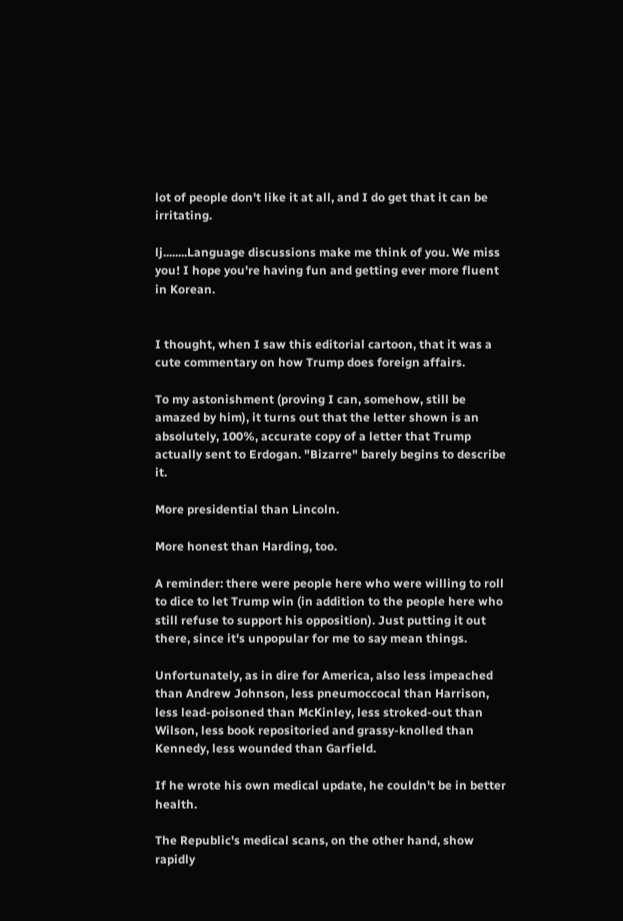lot of people don't like it at all, and I do get that it can be irritating.

lj........Language discussions make me think of you. We miss you! I hope you're having fun and getting ever more fluent in Korean.


I thought, when I saw this editorial cartoon, that it was a cute commentary on how Trump does foreign affairs.

To my astonishment (proving I can, somehow, still be amazed by him), it turns out that the letter shown is an absolutely, 100%, accurate copy of a letter that Trump actually sent to Erdogan. "Bizarre" barely begins to describe it.

More presidential than Lincoln.

More honest than Harding, too.

A reminder: there were people here who were willing to roll to dice to let Trump win (in addition to the people here who still refuse to support his opposition). Just putting it out there, since it's unpopular for me to say mean things.

Unfortunately, as in dire for America, also less impeached than Andrew Johnson, less pneumoccocal than Harrison, less lead-poisoned than McKinley, less stroked-out than Wilson, less book repositoried and grassy-knolled than Kennedy, less wounded than Garfield.

If he wrote his own medical update, he couldn't be in better health.

The Republic's medical scans, on the other hand, show rapidly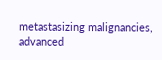metastasizing malignancies, advanced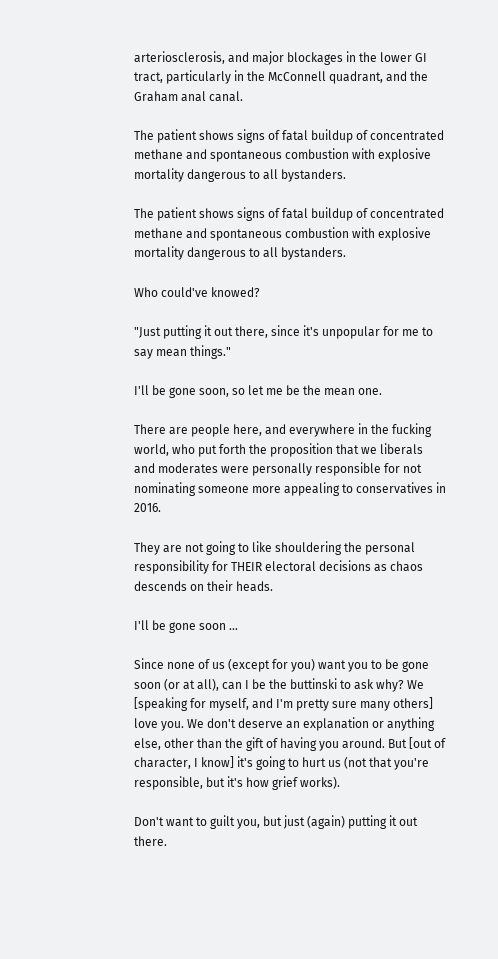arteriosclerosis, and major blockages in the lower GI tract, particularly in the McConnell quadrant, and the Graham anal canal.

The patient shows signs of fatal buildup of concentrated methane and spontaneous combustion with explosive mortality dangerous to all bystanders.

The patient shows signs of fatal buildup of concentrated methane and spontaneous combustion with explosive mortality dangerous to all bystanders.

Who could've knowed?

"Just putting it out there, since it's unpopular for me to say mean things."

I'll be gone soon, so let me be the mean one.

There are people here, and everywhere in the fucking world, who put forth the proposition that we liberals and moderates were personally responsible for not nominating someone more appealing to conservatives in 2016.

They are not going to like shouldering the personal responsibility for THEIR electoral decisions as chaos descends on their heads.

I'll be gone soon ...

Since none of us (except for you) want you to be gone soon (or at all), can I be the buttinski to ask why? We [speaking for myself, and I'm pretty sure many others] love you. We don't deserve an explanation or anything else, other than the gift of having you around. But [out of character, I know] it's going to hurt us (not that you're responsible, but it's how grief works).

Don't want to guilt you, but just (again) putting it out there.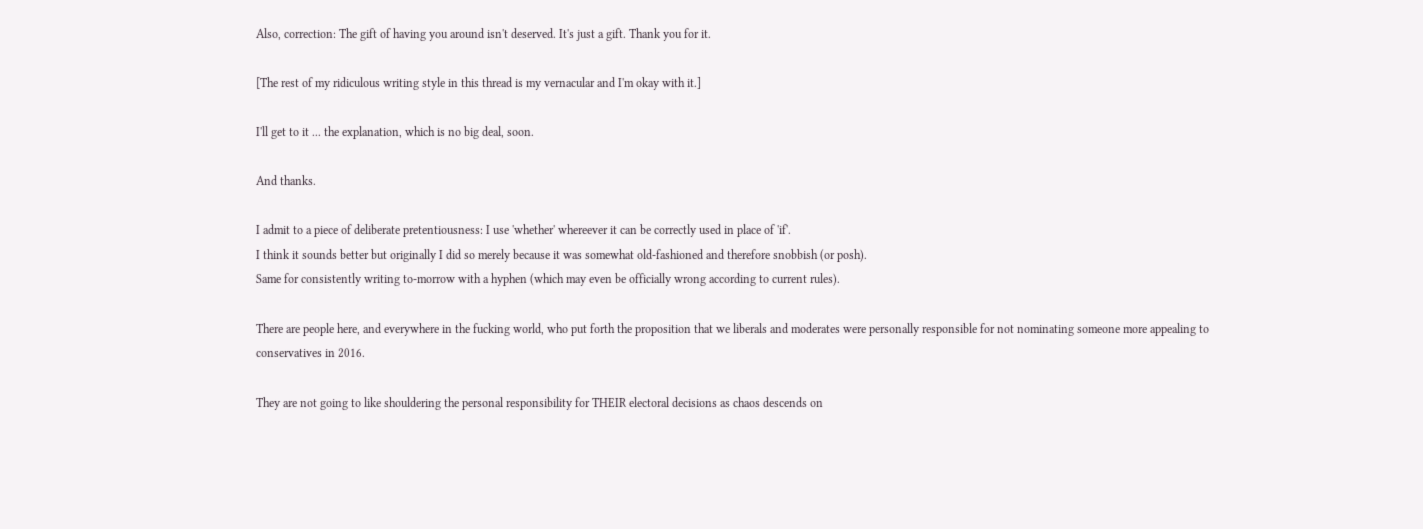Also, correction: The gift of having you around isn't deserved. It's just a gift. Thank you for it.

[The rest of my ridiculous writing style in this thread is my vernacular and I'm okay with it.]

I'll get to it ... the explanation, which is no big deal, soon.

And thanks.

I admit to a piece of deliberate pretentiousness: I use 'whether' whereever it can be correctly used in place of 'if'.
I think it sounds better but originally I did so merely because it was somewhat old-fashioned and therefore snobbish (or posh).
Same for consistently writing to-morrow with a hyphen (which may even be officially wrong according to current rules).

There are people here, and everywhere in the fucking world, who put forth the proposition that we liberals and moderates were personally responsible for not nominating someone more appealing to conservatives in 2016.

They are not going to like shouldering the personal responsibility for THEIR electoral decisions as chaos descends on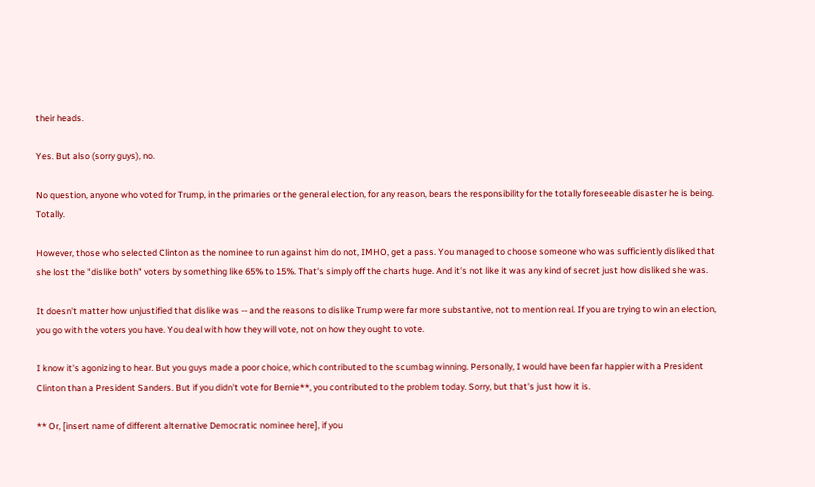their heads.

Yes. But also (sorry guys), no.

No question, anyone who voted for Trump, in the primaries or the general election, for any reason, bears the responsibility for the totally foreseeable disaster he is being. Totally.

However, those who selected Clinton as the nominee to run against him do not, IMHO, get a pass. You managed to choose someone who was sufficiently disliked that she lost the "dislike both" voters by something like 65% to 15%. That's simply off the charts huge. And it's not like it was any kind of secret just how disliked she was.

It doesn't matter how unjustified that dislike was -- and the reasons to dislike Trump were far more substantive, not to mention real. If you are trying to win an election, you go with the voters you have. You deal with how they will vote, not on how they ought to vote.

I know it's agonizing to hear. But you guys made a poor choice, which contributed to the scumbag winning. Personally, I would have been far happier with a President Clinton than a President Sanders. But if you didn't vote for Bernie**, you contributed to the problem today. Sorry, but that's just how it is.

** Or, [insert name of different alternative Democratic nominee here], if you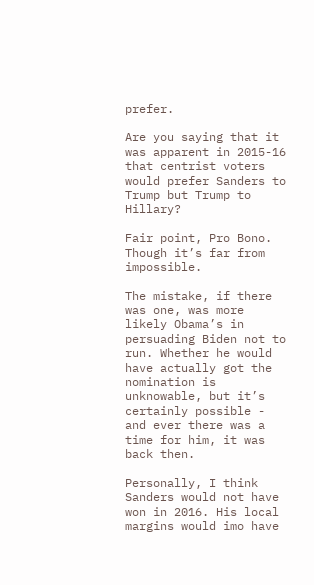prefer.

Are you saying that it was apparent in 2015-16 that centrist voters would prefer Sanders to Trump but Trump to Hillary?

Fair point, Pro Bono. Though it’s far from impossible.

The mistake, if there was one, was more likely Obama’s in persuading Biden not to run. Whether he would have actually got the nomination is unknowable, but it’s certainly possible - and ever there was a time for him, it was back then.

Personally, I think Sanders would not have won in 2016. His local margins would imo have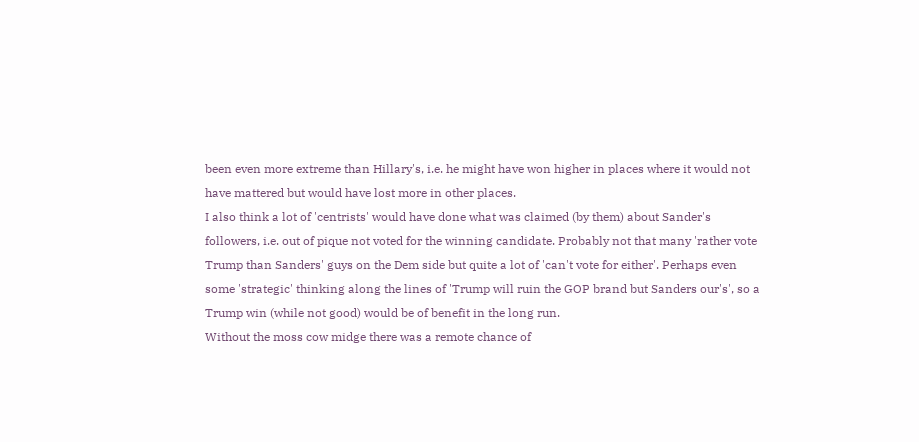been even more extreme than Hillary's, i.e. he might have won higher in places where it would not have mattered but would have lost more in other places.
I also think a lot of 'centrists' would have done what was claimed (by them) about Sander's followers, i.e. out of pique not voted for the winning candidate. Probably not that many 'rather vote Trump than Sanders' guys on the Dem side but quite a lot of 'can't vote for either'. Perhaps even some 'strategic' thinking along the lines of 'Trump will ruin the GOP brand but Sanders our's', so a Trump win (while not good) would be of benefit in the long run.
Without the moss cow midge there was a remote chance of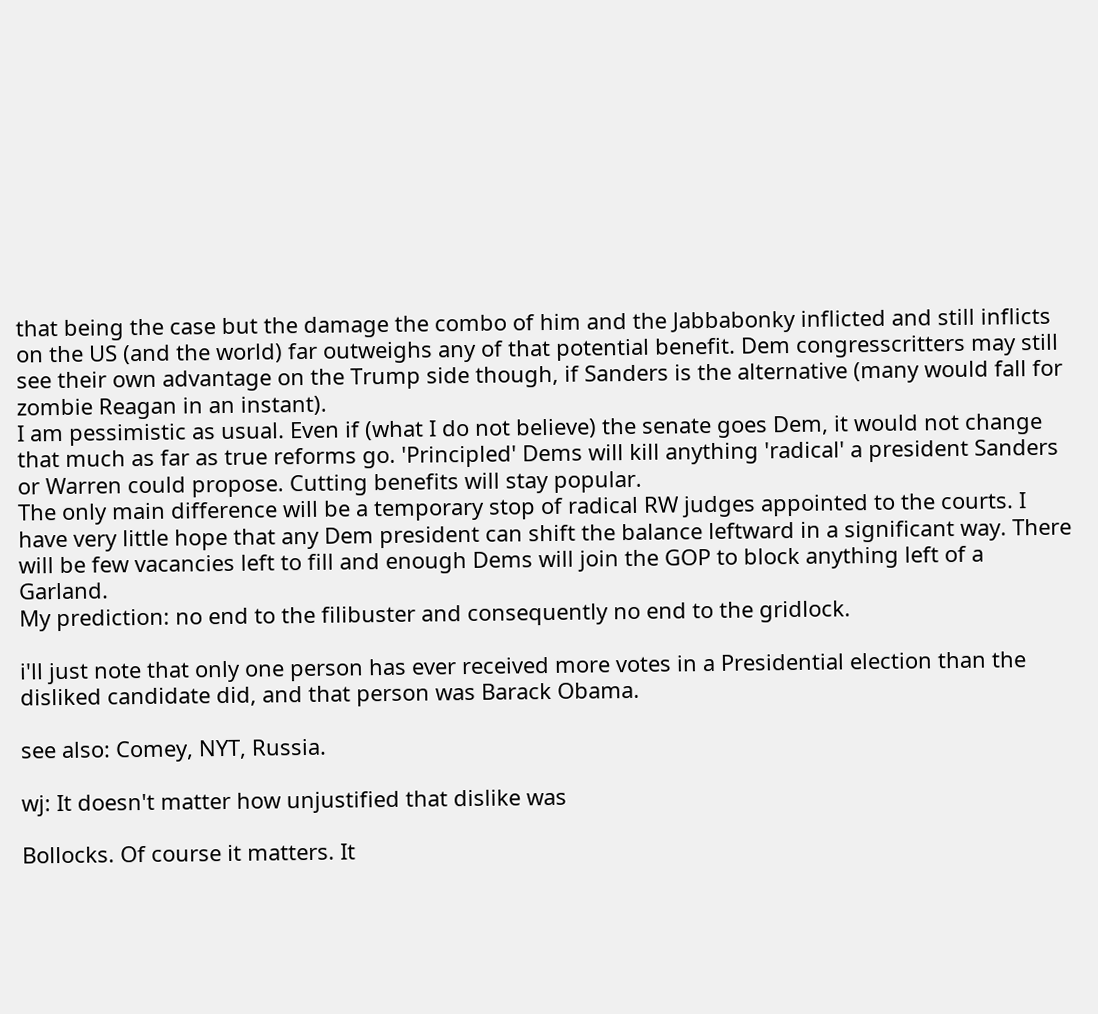that being the case but the damage the combo of him and the Jabbabonky inflicted and still inflicts on the US (and the world) far outweighs any of that potential benefit. Dem congresscritters may still see their own advantage on the Trump side though, if Sanders is the alternative (many would fall for zombie Reagan in an instant).
I am pessimistic as usual. Even if (what I do not believe) the senate goes Dem, it would not change that much as far as true reforms go. 'Principled' Dems will kill anything 'radical' a president Sanders or Warren could propose. Cutting benefits will stay popular.
The only main difference will be a temporary stop of radical RW judges appointed to the courts. I have very little hope that any Dem president can shift the balance leftward in a significant way. There will be few vacancies left to fill and enough Dems will join the GOP to block anything left of a Garland.
My prediction: no end to the filibuster and consequently no end to the gridlock.

i'll just note that only one person has ever received more votes in a Presidential election than the disliked candidate did, and that person was Barack Obama.

see also: Comey, NYT, Russia.

wj: It doesn't matter how unjustified that dislike was

Bollocks. Of course it matters. It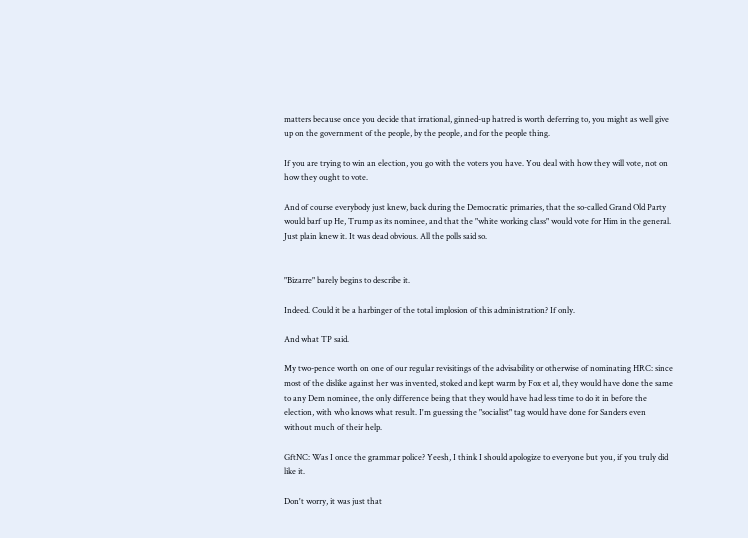matters because once you decide that irrational, ginned-up hatred is worth deferring to, you might as well give up on the government of the people, by the people, and for the people thing.

If you are trying to win an election, you go with the voters you have. You deal with how they will vote, not on how they ought to vote.

And of course everybody just knew, back during the Democratic primaries, that the so-called Grand Old Party would barf up He, Trump as its nominee, and that the "white working class" would vote for Him in the general. Just plain knew it. It was dead obvious. All the polls said so.


"Bizarre" barely begins to describe it.

Indeed. Could it be a harbinger of the total implosion of this administration? If only.

And what TP said.

My two-pence worth on one of our regular revisitings of the advisability or otherwise of nominating HRC: since most of the dislike against her was invented, stoked and kept warm by Fox et al, they would have done the same to any Dem nominee, the only difference being that they would have had less time to do it in before the election, with who knows what result. I'm guessing the "socialist" tag would have done for Sanders even without much of their help.

GftNC: Was I once the grammar police? Yeesh, I think I should apologize to everyone but you, if you truly did like it.

Don't worry, it was just that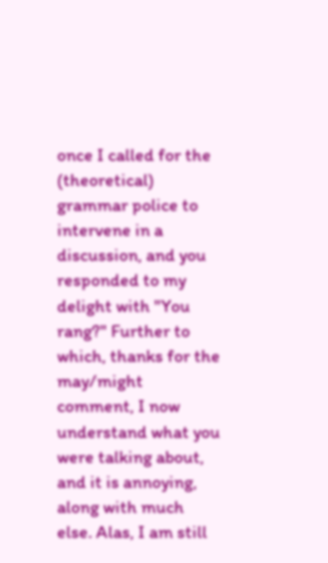once I called for the (theoretical) grammar police to intervene in a discussion, and you responded to my delight with "You rang?" Further to which, thanks for the may/might comment, I now understand what you were talking about, and it is annoying, along with much else. Alas, I am still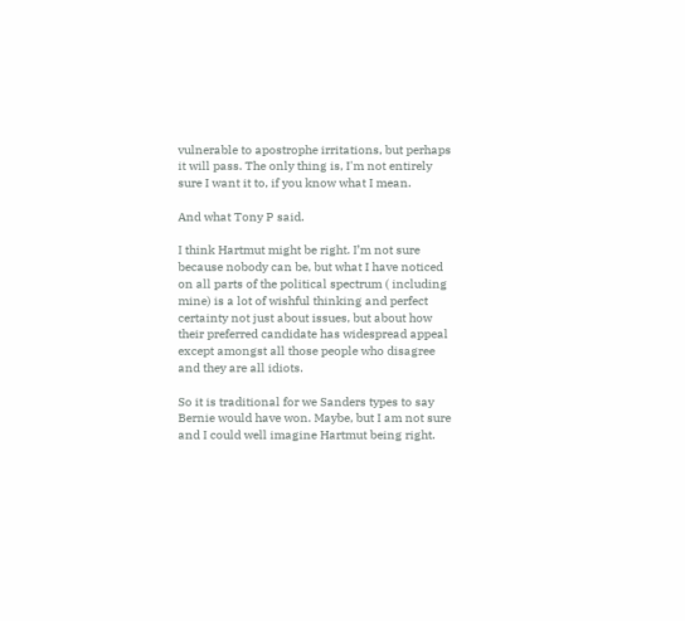vulnerable to apostrophe irritations, but perhaps it will pass. The only thing is, I'm not entirely sure I want it to, if you know what I mean.

And what Tony P said.

I think Hartmut might be right. I’m not sure because nobody can be, but what I have noticed on all parts of the political spectrum ( including mine) is a lot of wishful thinking and perfect certainty not just about issues, but about how their preferred candidate has widespread appeal except amongst all those people who disagree and they are all idiots.

So it is traditional for we Sanders types to say Bernie would have won. Maybe, but I am not sure and I could well imagine Hartmut being right.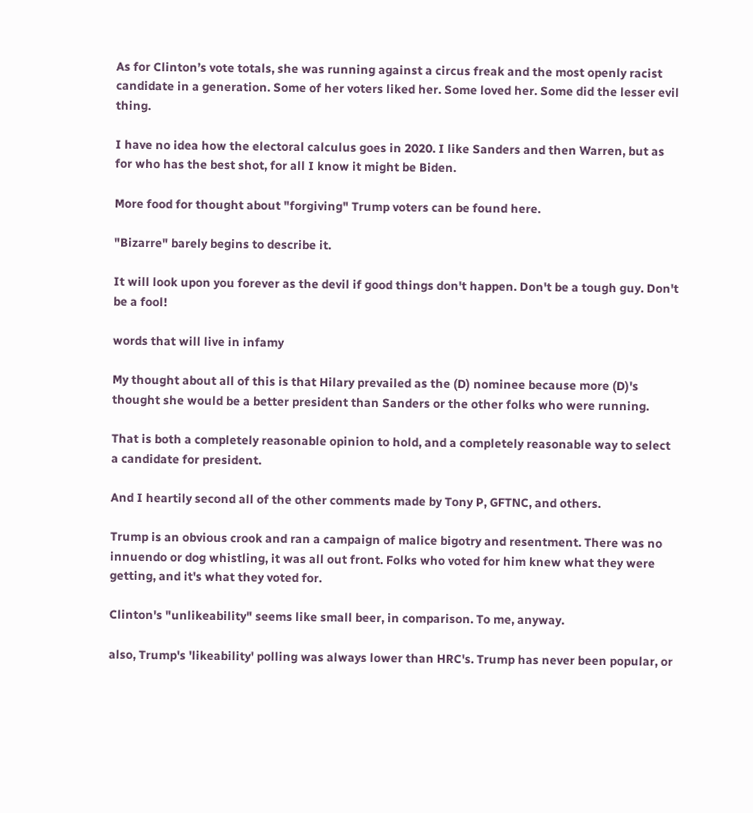As for Clinton’s vote totals, she was running against a circus freak and the most openly racist candidate in a generation. Some of her voters liked her. Some loved her. Some did the lesser evil thing.

I have no idea how the electoral calculus goes in 2020. I like Sanders and then Warren, but as for who has the best shot, for all I know it might be Biden.

More food for thought about "forgiving" Trump voters can be found here.

"Bizarre" barely begins to describe it.

It will look upon you forever as the devil if good things don't happen. Don't be a tough guy. Don't be a fool!

words that will live in infamy

My thought about all of this is that Hilary prevailed as the (D) nominee because more (D)'s thought she would be a better president than Sanders or the other folks who were running.

That is both a completely reasonable opinion to hold, and a completely reasonable way to select a candidate for president.

And I heartily second all of the other comments made by Tony P, GFTNC, and others.

Trump is an obvious crook and ran a campaign of malice bigotry and resentment. There was no innuendo or dog whistling, it was all out front. Folks who voted for him knew what they were getting, and it's what they voted for.

Clinton's "unlikeability" seems like small beer, in comparison. To me, anyway.

also, Trump's 'likeability' polling was always lower than HRC's. Trump has never been popular, or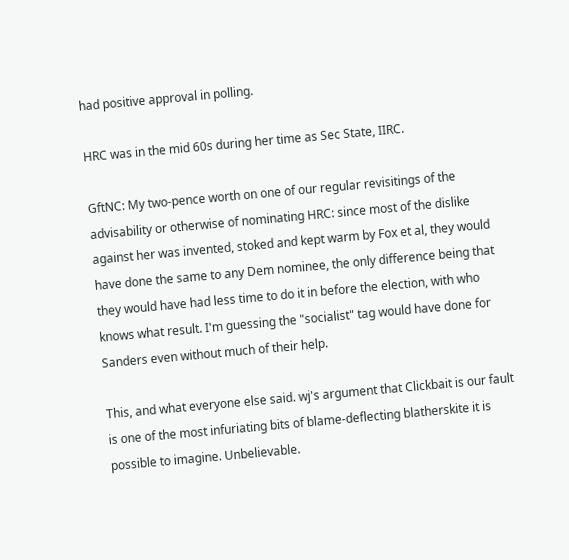had positive approval in polling.

HRC was in the mid 60s during her time as Sec State, IIRC.

GftNC: My two-pence worth on one of our regular revisitings of the advisability or otherwise of nominating HRC: since most of the dislike against her was invented, stoked and kept warm by Fox et al, they would have done the same to any Dem nominee, the only difference being that they would have had less time to do it in before the election, with who knows what result. I'm guessing the "socialist" tag would have done for Sanders even without much of their help.

This, and what everyone else said. wj's argument that Clickbait is our fault is one of the most infuriating bits of blame-deflecting blatherskite it is possible to imagine. Unbelievable.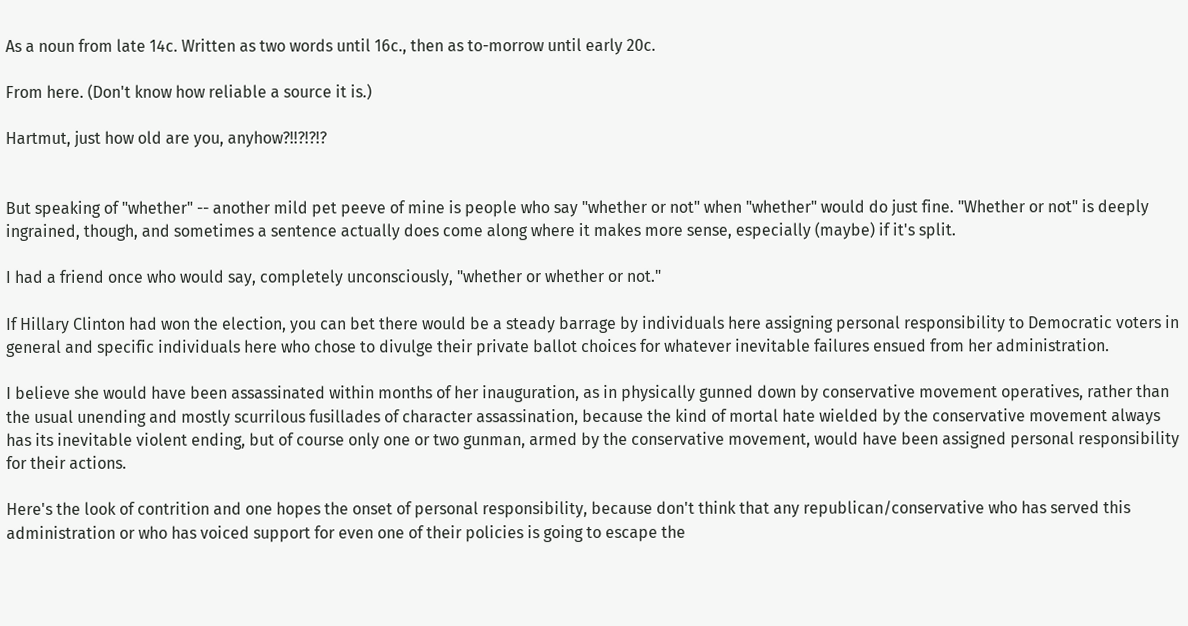As a noun from late 14c. Written as two words until 16c., then as to-morrow until early 20c.

From here. (Don't know how reliable a source it is.)

Hartmut, just how old are you, anyhow?!!?!?!?


But speaking of "whether" -- another mild pet peeve of mine is people who say "whether or not" when "whether" would do just fine. "Whether or not" is deeply ingrained, though, and sometimes a sentence actually does come along where it makes more sense, especially (maybe) if it's split.

I had a friend once who would say, completely unconsciously, "whether or whether or not."

If Hillary Clinton had won the election, you can bet there would be a steady barrage by individuals here assigning personal responsibility to Democratic voters in general and specific individuals here who chose to divulge their private ballot choices for whatever inevitable failures ensued from her administration.

I believe she would have been assassinated within months of her inauguration, as in physically gunned down by conservative movement operatives, rather than the usual unending and mostly scurrilous fusillades of character assassination, because the kind of mortal hate wielded by the conservative movement always has its inevitable violent ending, but of course only one or two gunman, armed by the conservative movement, would have been assigned personal responsibility for their actions.

Here's the look of contrition and one hopes the onset of personal responsibility, because don't think that any republican/conservative who has served this administration or who has voiced support for even one of their policies is going to escape the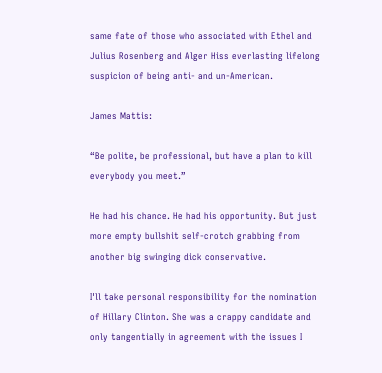same fate of those who associated with Ethel and Julius Rosenberg and Alger Hiss everlasting lifelong suspicion of being anti- and un-American.

James Mattis:

“Be polite, be professional, but have a plan to kill everybody you meet.”

He had his chance. He had his opportunity. But just more empty bullshit self-crotch grabbing from another big swinging dick conservative.

I'll take personal responsibility for the nomination of Hillary Clinton. She was a crappy candidate and only tangentially in agreement with the issues I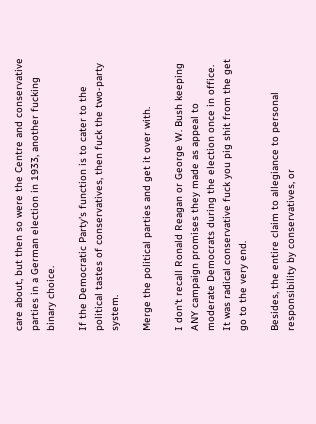care about, but then so were the Centre and conservative parties in a German election in 1933, another fucking binary choice.

If the Democratic Party's function is to cater to the political tastes of conservatives, then fuck the two-party system.

Merge the political parties and get it over with.

I don't recall Ronald Reagan or George W. Bush keeping ANY campaign promises they made as appeal to moderate Democrats during the election once in office. It was radical conservative fuck you pig shit from the get go to the very end.

Besides, the entire claim to allegiance to personal responsibility by conservatives, or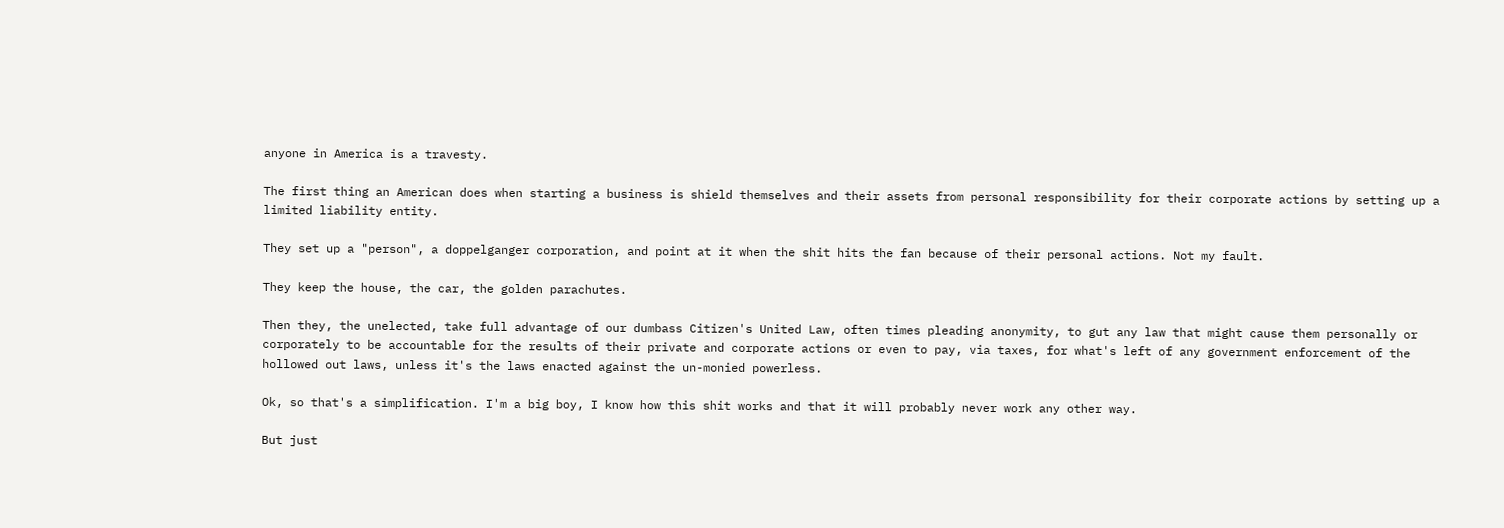anyone in America is a travesty.

The first thing an American does when starting a business is shield themselves and their assets from personal responsibility for their corporate actions by setting up a limited liability entity.

They set up a "person", a doppelganger corporation, and point at it when the shit hits the fan because of their personal actions. Not my fault.

They keep the house, the car, the golden parachutes.

Then they, the unelected, take full advantage of our dumbass Citizen's United Law, often times pleading anonymity, to gut any law that might cause them personally or corporately to be accountable for the results of their private and corporate actions or even to pay, via taxes, for what's left of any government enforcement of the hollowed out laws, unless it's the laws enacted against the un-monied powerless.

Ok, so that's a simplification. I'm a big boy, I know how this shit works and that it will probably never work any other way.

But just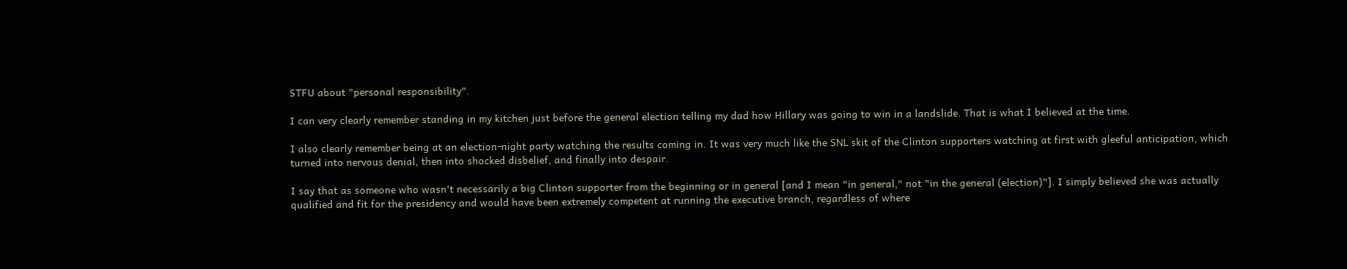STFU about "personal responsibility".

I can very clearly remember standing in my kitchen just before the general election telling my dad how Hillary was going to win in a landslide. That is what I believed at the time.

I also clearly remember being at an election-night party watching the results coming in. It was very much like the SNL skit of the Clinton supporters watching at first with gleeful anticipation, which turned into nervous denial, then into shocked disbelief, and finally into despair.

I say that as someone who wasn't necessarily a big Clinton supporter from the beginning or in general [and I mean "in general," not "in the general (election)"]. I simply believed she was actually qualified and fit for the presidency and would have been extremely competent at running the executive branch, regardless of where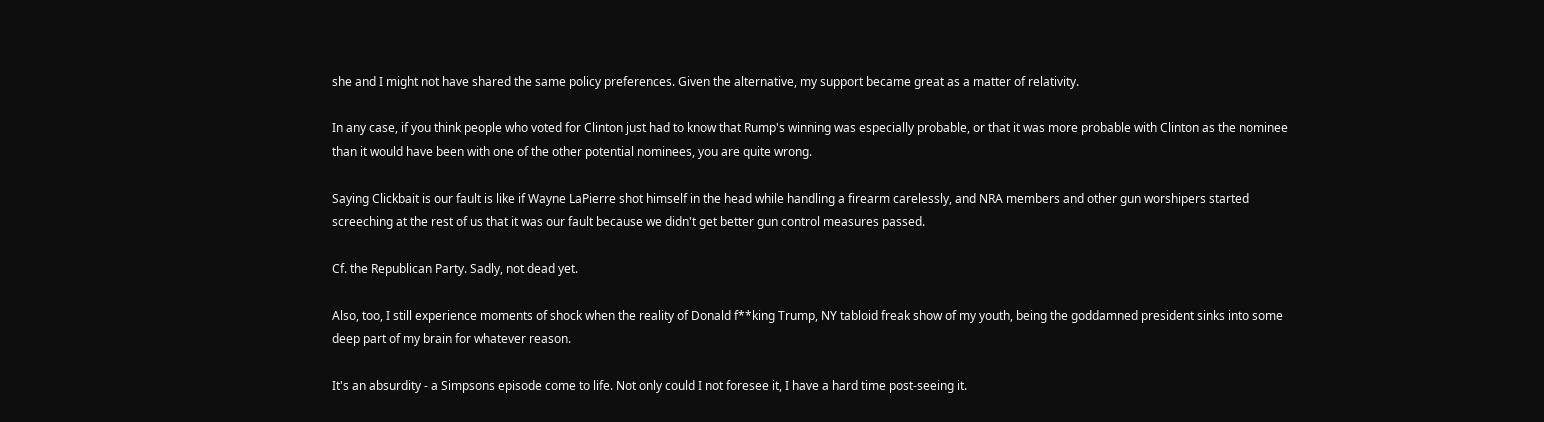she and I might not have shared the same policy preferences. Given the alternative, my support became great as a matter of relativity.

In any case, if you think people who voted for Clinton just had to know that Rump's winning was especially probable, or that it was more probable with Clinton as the nominee than it would have been with one of the other potential nominees, you are quite wrong.

Saying Clickbait is our fault is like if Wayne LaPierre shot himself in the head while handling a firearm carelessly, and NRA members and other gun worshipers started screeching at the rest of us that it was our fault because we didn't get better gun control measures passed.

Cf. the Republican Party. Sadly, not dead yet.

Also, too, I still experience moments of shock when the reality of Donald f**king Trump, NY tabloid freak show of my youth, being the goddamned president sinks into some deep part of my brain for whatever reason.

It's an absurdity - a Simpsons episode come to life. Not only could I not foresee it, I have a hard time post-seeing it.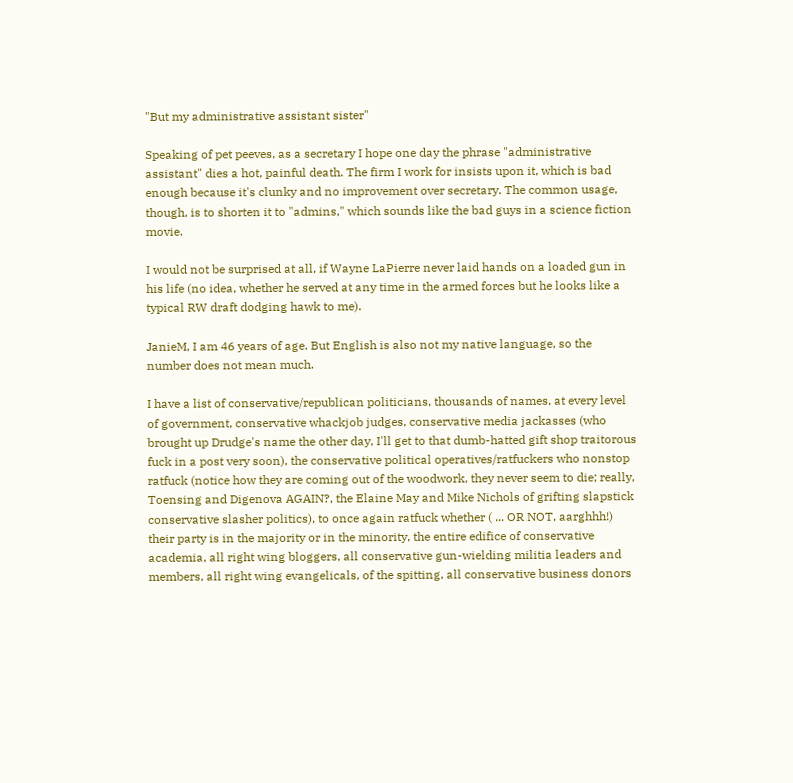"But my administrative assistant sister"

Speaking of pet peeves, as a secretary I hope one day the phrase "administrative assistant" dies a hot, painful death. The firm I work for insists upon it, which is bad enough because it's clunky and no improvement over secretary. The common usage, though, is to shorten it to "admins," which sounds like the bad guys in a science fiction movie.

I would not be surprised at all, if Wayne LaPierre never laid hands on a loaded gun in his life (no idea, whether he served at any time in the armed forces but he looks like a typical RW draft dodging hawk to me).

JanieM, I am 46 years of age. But English is also not my native language, so the number does not mean much.

I have a list of conservative/republican politicians, thousands of names, at every level of government, conservative whackjob judges, conservative media jackasses (who brought up Drudge's name the other day, I'll get to that dumb-hatted gift shop traitorous fuck in a post very soon), the conservative political operatives/ratfuckers who nonstop ratfuck (notice how they are coming out of the woodwork, they never seem to die; really, Toensing and Digenova AGAIN?, the Elaine May and Mike Nichols of grifting slapstick conservative slasher politics), to once again ratfuck whether ( ... OR NOT, aarghhh!) their party is in the majority or in the minority, the entire edifice of conservative academia, all right wing bloggers, all conservative gun-wielding militia leaders and members, all right wing evangelicals, of the spitting, all conservative business donors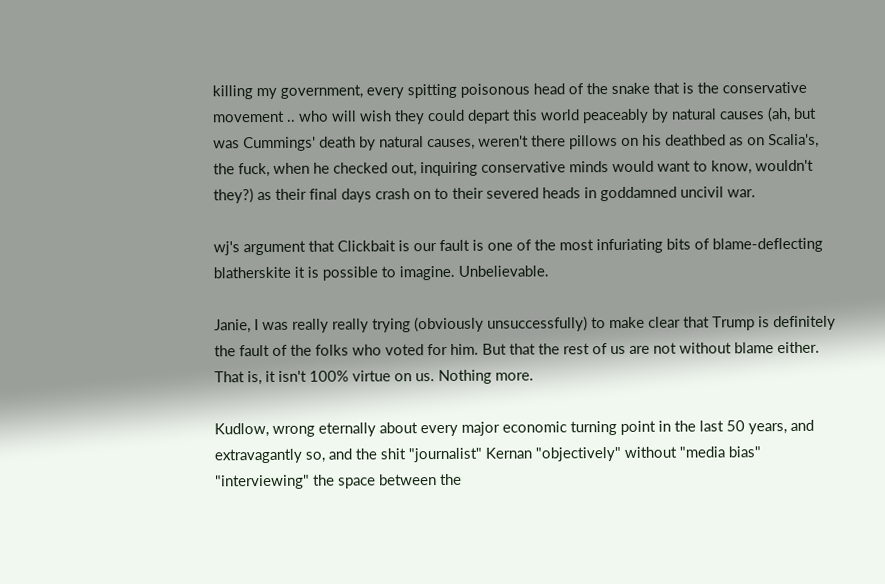killing my government, every spitting poisonous head of the snake that is the conservative movement .. who will wish they could depart this world peaceably by natural causes (ah, but was Cummings' death by natural causes, weren't there pillows on his deathbed as on Scalia's, the fuck, when he checked out, inquiring conservative minds would want to know, wouldn't they?) as their final days crash on to their severed heads in goddamned uncivil war.

wj's argument that Clickbait is our fault is one of the most infuriating bits of blame-deflecting blatherskite it is possible to imagine. Unbelievable.

Janie, I was really really trying (obviously unsuccessfully) to make clear that Trump is definitely the fault of the folks who voted for him. But that the rest of us are not without blame either. That is, it isn't 100% virtue on us. Nothing more.

Kudlow, wrong eternally about every major economic turning point in the last 50 years, and extravagantly so, and the shit "journalist" Kernan "objectively" without "media bias" "interviewing" the space between the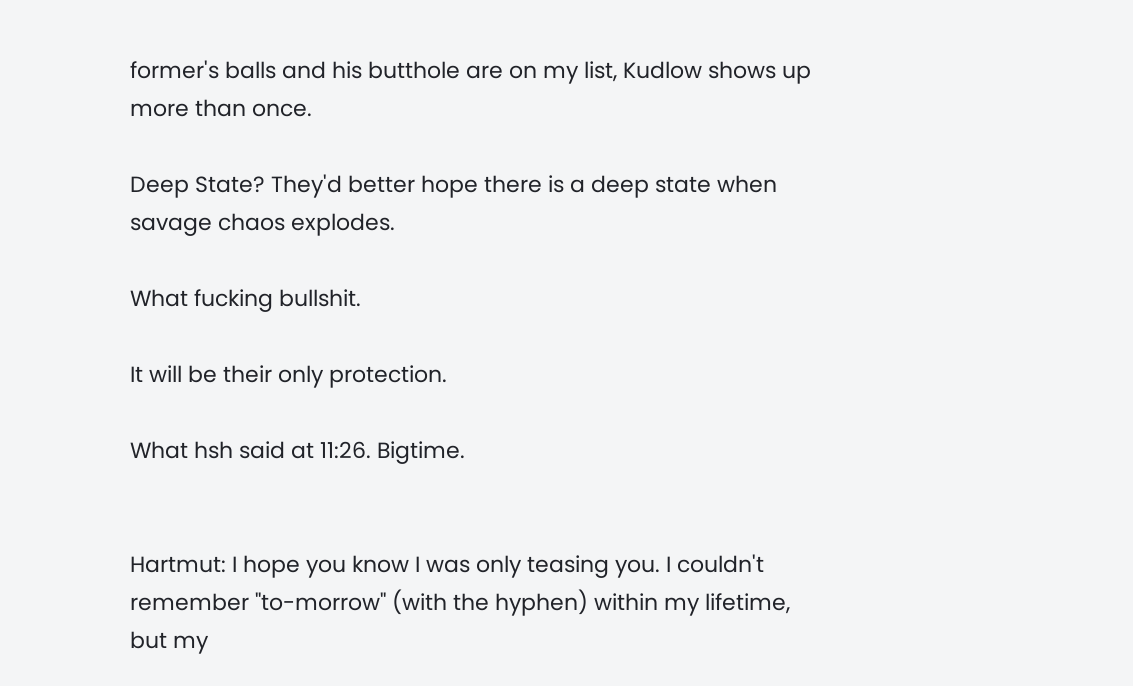former's balls and his butthole are on my list, Kudlow shows up more than once.

Deep State? They'd better hope there is a deep state when savage chaos explodes.

What fucking bullshit.

It will be their only protection.

What hsh said at 11:26. Bigtime.


Hartmut: I hope you know I was only teasing you. I couldn't remember "to-morrow" (with the hyphen) within my lifetime, but my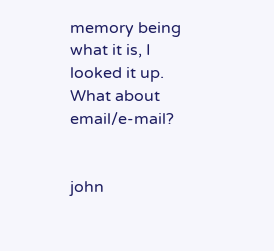memory being what it is, I looked it up. What about email/e-mail?


john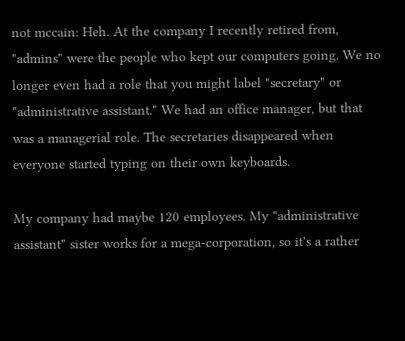not mccain: Heh. At the company I recently retired from, "admins" were the people who kept our computers going. We no longer even had a role that you might label "secretary" or "administrative assistant." We had an office manager, but that was a managerial role. The secretaries disappeared when everyone started typing on their own keyboards.

My company had maybe 120 employees. My "administrative assistant" sister works for a mega-corporation, so it's a rather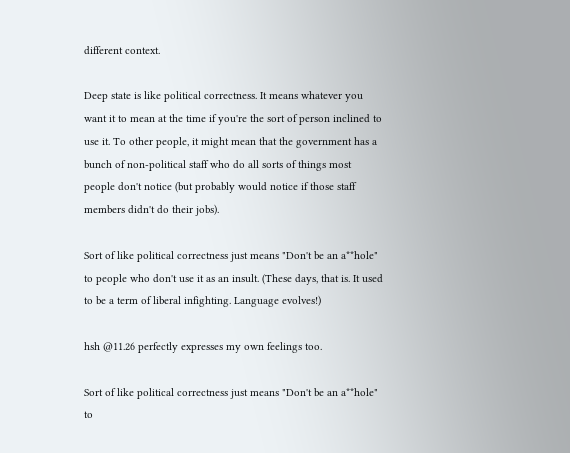different context.

Deep state is like political correctness. It means whatever you want it to mean at the time if you're the sort of person inclined to use it. To other people, it might mean that the government has a bunch of non-political staff who do all sorts of things most people don't notice (but probably would notice if those staff members didn't do their jobs).

Sort of like political correctness just means "Don't be an a**hole" to people who don't use it as an insult. (These days, that is. It used to be a term of liberal infighting. Language evolves!)

hsh @11.26 perfectly expresses my own feelings too.

Sort of like political correctness just means "Don't be an a**hole" to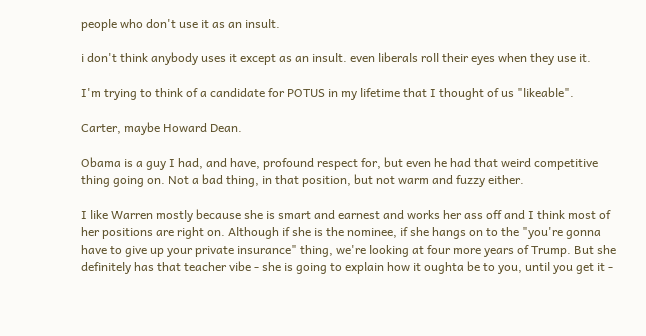people who don't use it as an insult.

i don't think anybody uses it except as an insult. even liberals roll their eyes when they use it.

I'm trying to think of a candidate for POTUS in my lifetime that I thought of us "likeable".

Carter, maybe Howard Dean.

Obama is a guy I had, and have, profound respect for, but even he had that weird competitive thing going on. Not a bad thing, in that position, but not warm and fuzzy either.

I like Warren mostly because she is smart and earnest and works her ass off and I think most of her positions are right on. Although if she is the nominee, if she hangs on to the "you're gonna have to give up your private insurance" thing, we're looking at four more years of Trump. But she definitely has that teacher vibe - she is going to explain how it oughta be to you, until you get it -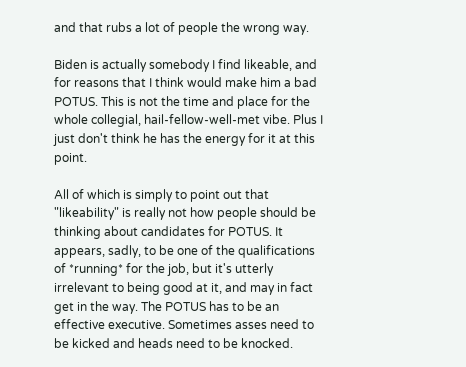and that rubs a lot of people the wrong way.

Biden is actually somebody I find likeable, and for reasons that I think would make him a bad POTUS. This is not the time and place for the whole collegial, hail-fellow-well-met vibe. Plus I just don't think he has the energy for it at this point.

All of which is simply to point out that "likeability" is really not how people should be thinking about candidates for POTUS. It appears, sadly, to be one of the qualifications of *running* for the job, but it's utterly irrelevant to being good at it, and may in fact get in the way. The POTUS has to be an effective executive. Sometimes asses need to be kicked and heads need to be knocked.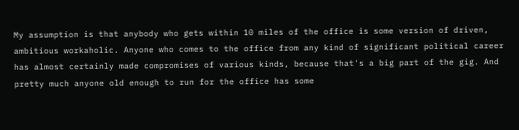My assumption is that anybody who gets within 10 miles of the office is some version of driven, ambitious workaholic. Anyone who comes to the office from any kind of significant political career has almost certainly made compromises of various kinds, because that's a big part of the gig. And pretty much anyone old enough to run for the office has some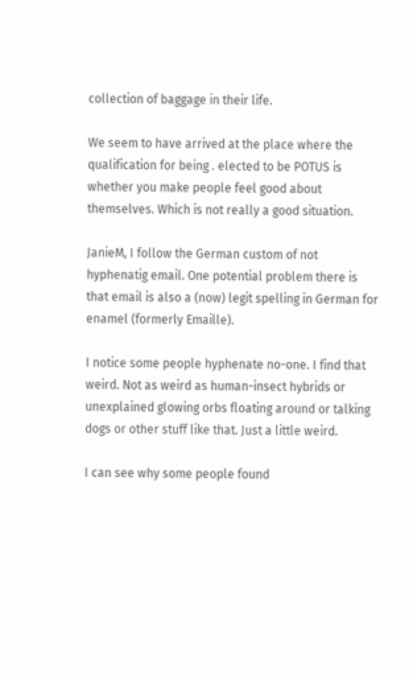collection of baggage in their life.

We seem to have arrived at the place where the qualification for being . elected to be POTUS is whether you make people feel good about themselves. Which is not really a good situation.

JanieM, I follow the German custom of not hyphenatig email. One potential problem there is that email is also a (now) legit spelling in German for enamel (formerly Emaille).

I notice some people hyphenate no-one. I find that weird. Not as weird as human-insect hybrids or unexplained glowing orbs floating around or talking dogs or other stuff like that. Just a little weird.

I can see why some people found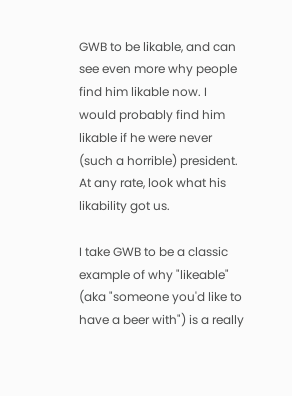GWB to be likable, and can see even more why people find him likable now. I would probably find him likable if he were never (such a horrible) president. At any rate, look what his likability got us.

I take GWB to be a classic example of why "likeable" (aka "someone you'd like to have a beer with") is a really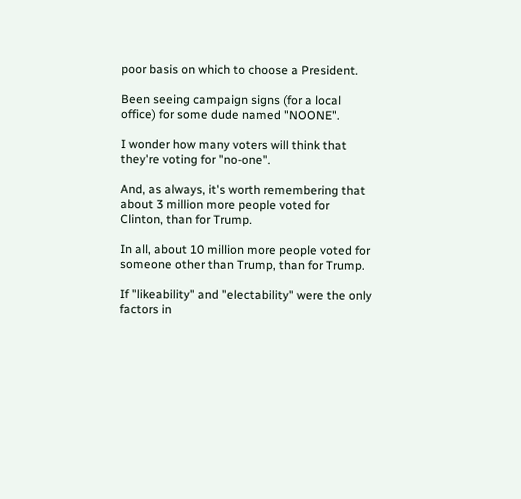poor basis on which to choose a President.

Been seeing campaign signs (for a local office) for some dude named "NOONE".

I wonder how many voters will think that they're voting for "no-one".

And, as always, it's worth remembering that about 3 million more people voted for Clinton, than for Trump.

In all, about 10 million more people voted for someone other than Trump, than for Trump.

If "likeability" and "electability" were the only factors in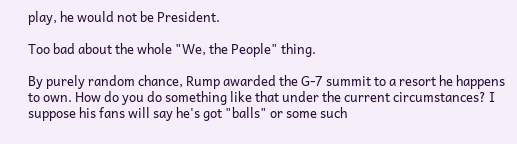play, he would not be President.

Too bad about the whole "We, the People" thing.

By purely random chance, Rump awarded the G-7 summit to a resort he happens to own. How do you do something like that under the current circumstances? I suppose his fans will say he's got "balls" or some such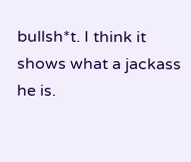bullsh*t. I think it shows what a jackass he is.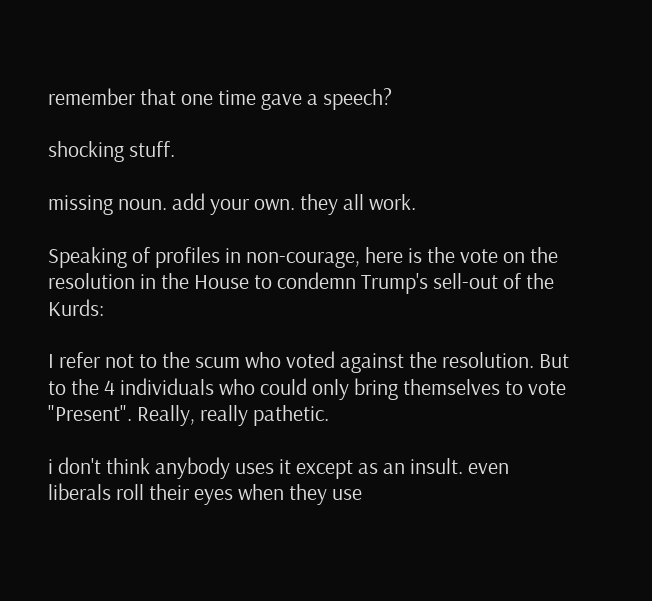remember that one time gave a speech?

shocking stuff.

missing noun. add your own. they all work.

Speaking of profiles in non-courage, here is the vote on the resolution in the House to condemn Trump's sell-out of the Kurds:

I refer not to the scum who voted against the resolution. But to the 4 individuals who could only bring themselves to vote "Present". Really, really pathetic.

i don't think anybody uses it except as an insult. even liberals roll their eyes when they use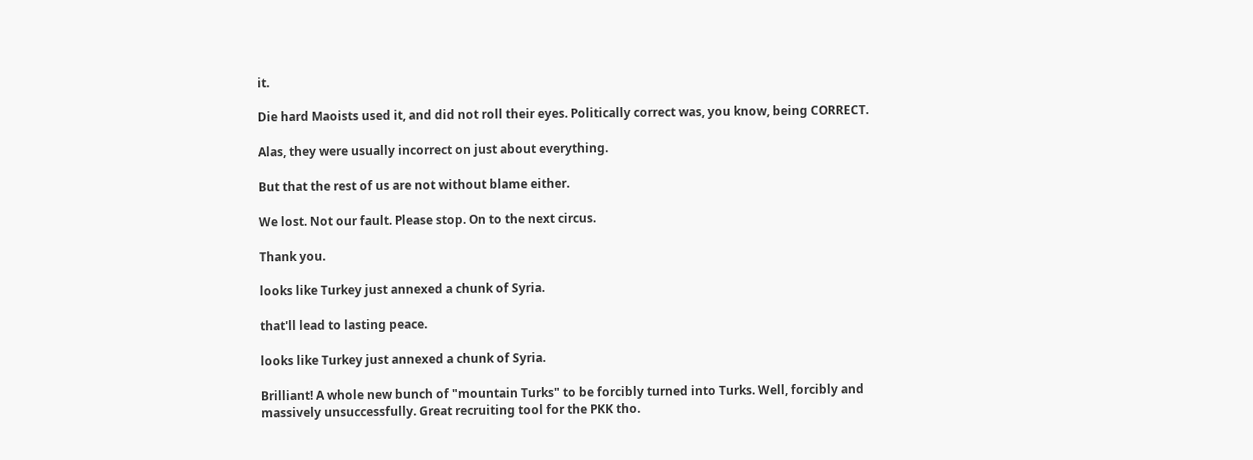it.

Die hard Maoists used it, and did not roll their eyes. Politically correct was, you know, being CORRECT.

Alas, they were usually incorrect on just about everything.

But that the rest of us are not without blame either.

We lost. Not our fault. Please stop. On to the next circus.

Thank you.

looks like Turkey just annexed a chunk of Syria.

that'll lead to lasting peace.

looks like Turkey just annexed a chunk of Syria.

Brilliant! A whole new bunch of "mountain Turks" to be forcibly turned into Turks. Well, forcibly and massively unsuccessfully. Great recruiting tool for the PKK tho.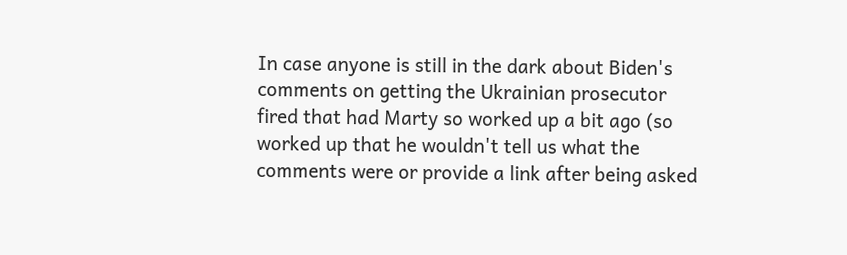In case anyone is still in the dark about Biden's comments on getting the Ukrainian prosecutor fired that had Marty so worked up a bit ago (so worked up that he wouldn't tell us what the comments were or provide a link after being asked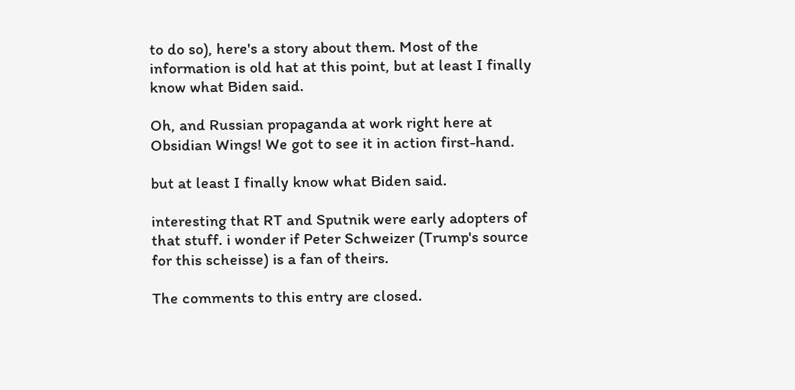to do so), here's a story about them. Most of the information is old hat at this point, but at least I finally know what Biden said.

Oh, and Russian propaganda at work right here at Obsidian Wings! We got to see it in action first-hand.

but at least I finally know what Biden said.

interesting that RT and Sputnik were early adopters of that stuff. i wonder if Peter Schweizer (Trump's source for this scheisse) is a fan of theirs.

The comments to this entry are closed.